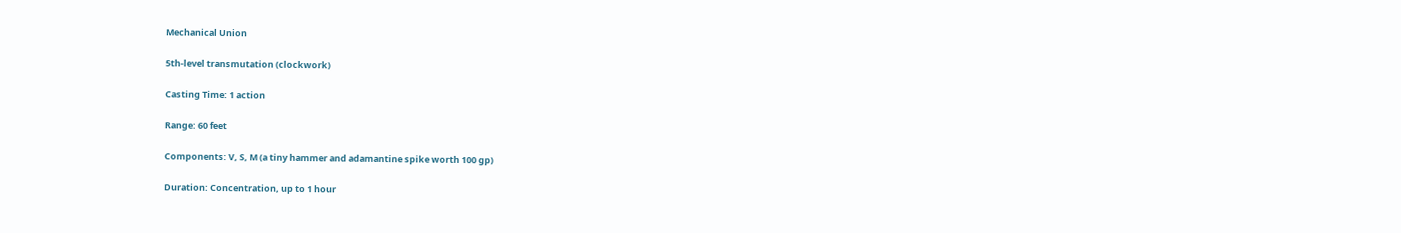Mechanical Union

5th-level transmutation (clockwork)

Casting Time: 1 action

Range: 60 feet

Components: V, S, M (a tiny hammer and adamantine spike worth 100 gp)

Duration: Concentration, up to 1 hour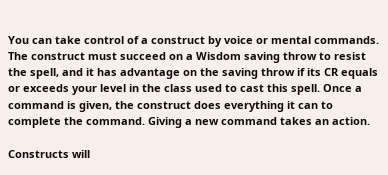You can take control of a construct by voice or mental commands. The construct must succeed on a Wisdom saving throw to resist the spell, and it has advantage on the saving throw if its CR equals or exceeds your level in the class used to cast this spell. Once a command is given, the construct does everything it can to complete the command. Giving a new command takes an action.

Constructs will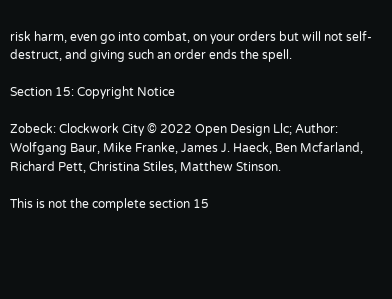risk harm, even go into combat, on your orders but will not self-destruct, and giving such an order ends the spell.

Section 15: Copyright Notice

Zobeck: Clockwork City © 2022 Open Design Llc; Author: Wolfgang Baur, Mike Franke, James J. Haeck, Ben Mcfarland, Richard Pett, Christina Stiles, Matthew Stinson.

This is not the complete section 15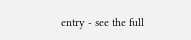entry - see the full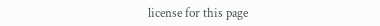license for this page